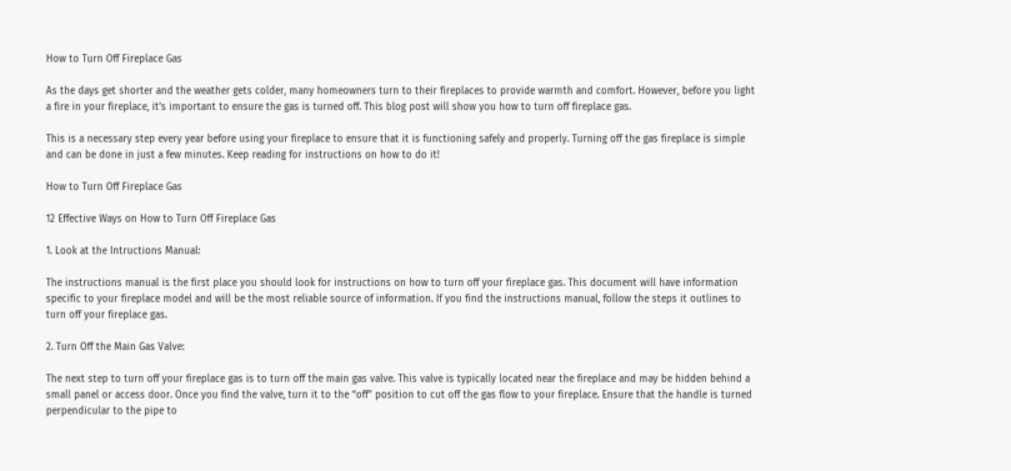How to Turn Off Fireplace Gas

As the days get shorter and the weather gets colder, many homeowners turn to their fireplaces to provide warmth and comfort. However, before you light a fire in your fireplace, it’s important to ensure the gas is turned off. This blog post will show you how to turn off fireplace gas.

This is a necessary step every year before using your fireplace to ensure that it is functioning safely and properly. Turning off the gas fireplace is simple and can be done in just a few minutes. Keep reading for instructions on how to do it!

How to Turn Off Fireplace Gas

12 Effective Ways on How to Turn Off Fireplace Gas

1. Look at the Intructions Manual:

The instructions manual is the first place you should look for instructions on how to turn off your fireplace gas. This document will have information specific to your fireplace model and will be the most reliable source of information. If you find the instructions manual, follow the steps it outlines to turn off your fireplace gas.

2. Turn Off the Main Gas Valve:

The next step to turn off your fireplace gas is to turn off the main gas valve. This valve is typically located near the fireplace and may be hidden behind a small panel or access door. Once you find the valve, turn it to the “off” position to cut off the gas flow to your fireplace. Ensure that the handle is turned perpendicular to the pipe to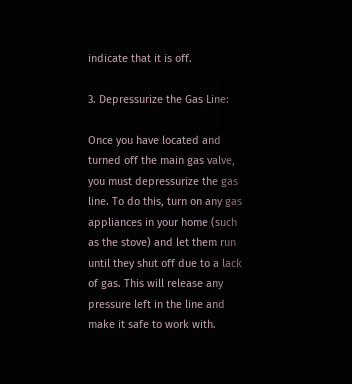indicate that it is off.

3. Depressurize the Gas Line:

Once you have located and turned off the main gas valve, you must depressurize the gas line. To do this, turn on any gas appliances in your home (such as the stove) and let them run until they shut off due to a lack of gas. This will release any pressure left in the line and make it safe to work with.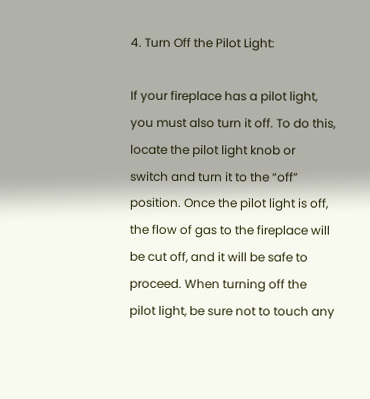4. Turn Off the Pilot Light:

If your fireplace has a pilot light, you must also turn it off. To do this, locate the pilot light knob or switch and turn it to the “off” position. Once the pilot light is off, the flow of gas to the fireplace will be cut off, and it will be safe to proceed. When turning off the pilot light, be sure not to touch any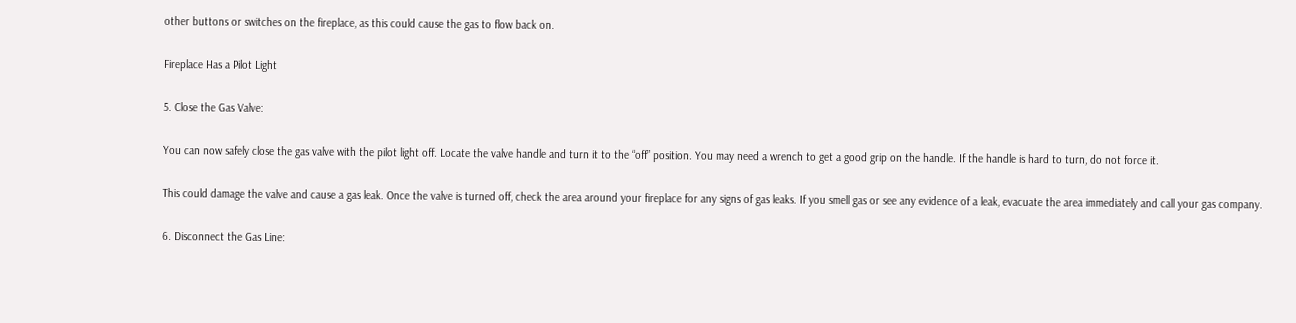other buttons or switches on the fireplace, as this could cause the gas to flow back on.

Fireplace Has a Pilot Light

5. Close the Gas Valve:

You can now safely close the gas valve with the pilot light off. Locate the valve handle and turn it to the “off” position. You may need a wrench to get a good grip on the handle. If the handle is hard to turn, do not force it.

This could damage the valve and cause a gas leak. Once the valve is turned off, check the area around your fireplace for any signs of gas leaks. If you smell gas or see any evidence of a leak, evacuate the area immediately and call your gas company.

6. Disconnect the Gas Line: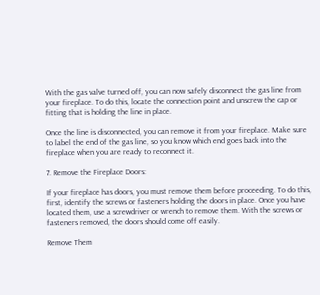With the gas valve turned off, you can now safely disconnect the gas line from your fireplace. To do this, locate the connection point and unscrew the cap or fitting that is holding the line in place.

Once the line is disconnected, you can remove it from your fireplace. Make sure to label the end of the gas line, so you know which end goes back into the fireplace when you are ready to reconnect it.

7. Remove the Fireplace Doors:

If your fireplace has doors, you must remove them before proceeding. To do this, first, identify the screws or fasteners holding the doors in place. Once you have located them, use a screwdriver or wrench to remove them. With the screws or fasteners removed, the doors should come off easily.

Remove Them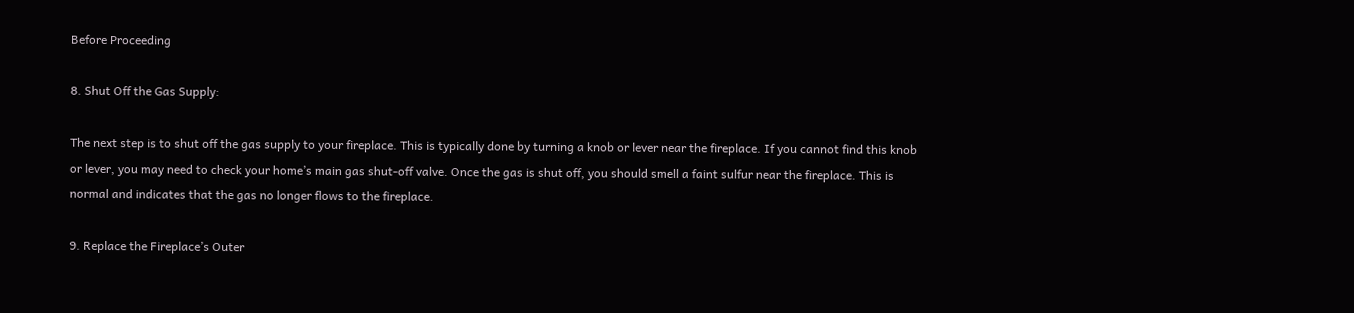Before Proceeding

8. Shut Off the Gas Supply:

The next step is to shut off the gas supply to your fireplace. This is typically done by turning a knob or lever near the fireplace. If you cannot find this knob or lever, you may need to check your home’s main gas shut-off valve. Once the gas is shut off, you should smell a faint sulfur near the fireplace. This is normal and indicates that the gas no longer flows to the fireplace.

9. Replace the Fireplace’s Outer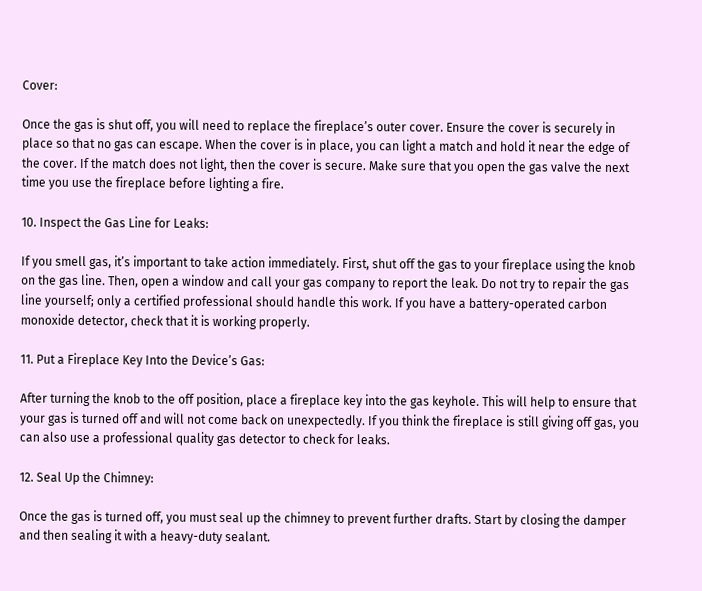Cover:

Once the gas is shut off, you will need to replace the fireplace’s outer cover. Ensure the cover is securely in place so that no gas can escape. When the cover is in place, you can light a match and hold it near the edge of the cover. If the match does not light, then the cover is secure. Make sure that you open the gas valve the next time you use the fireplace before lighting a fire.

10. Inspect the Gas Line for Leaks:

If you smell gas, it’s important to take action immediately. First, shut off the gas to your fireplace using the knob on the gas line. Then, open a window and call your gas company to report the leak. Do not try to repair the gas line yourself; only a certified professional should handle this work. If you have a battery-operated carbon monoxide detector, check that it is working properly.

11. Put a Fireplace Key Into the Device’s Gas:

After turning the knob to the off position, place a fireplace key into the gas keyhole. This will help to ensure that your gas is turned off and will not come back on unexpectedly. If you think the fireplace is still giving off gas, you can also use a professional quality gas detector to check for leaks.

12. Seal Up the Chimney:

Once the gas is turned off, you must seal up the chimney to prevent further drafts. Start by closing the damper and then sealing it with a heavy-duty sealant.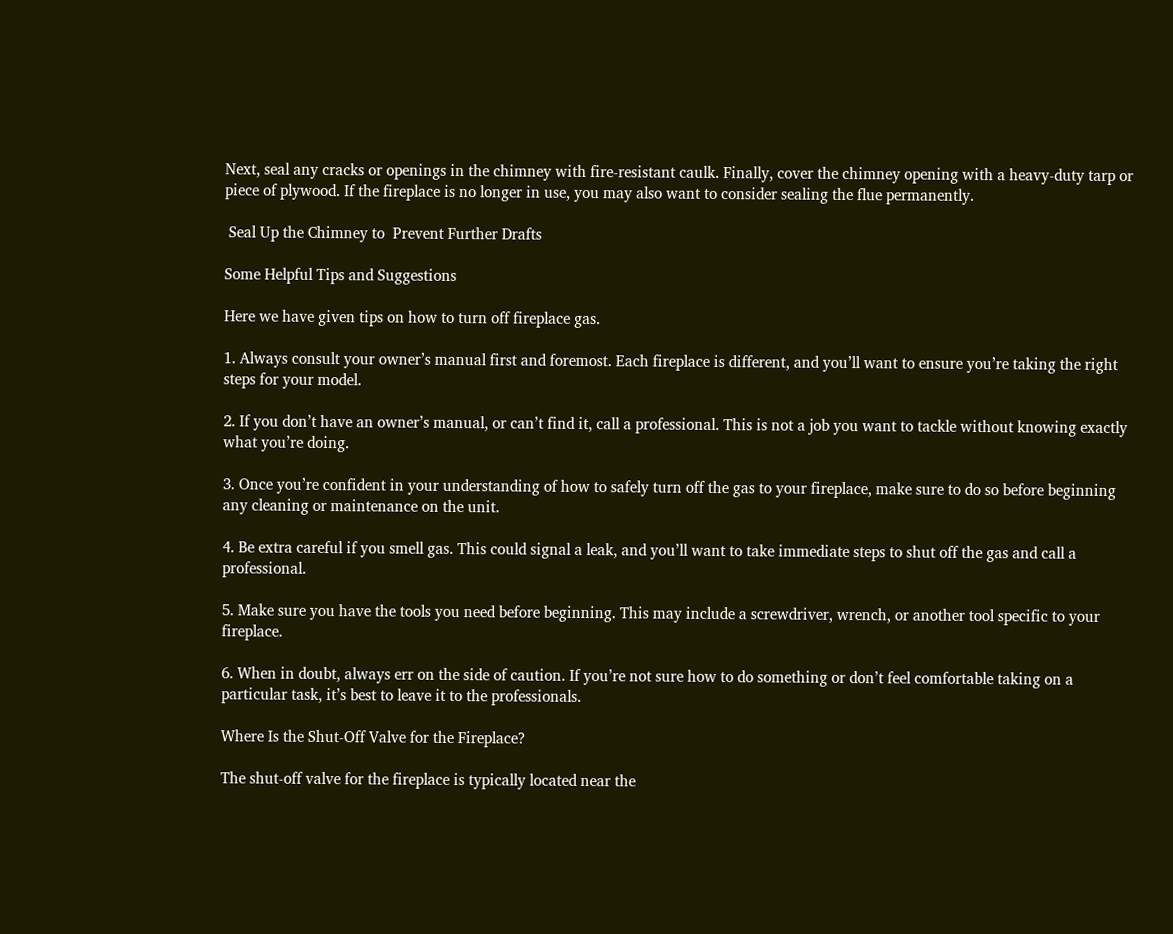Next, seal any cracks or openings in the chimney with fire-resistant caulk. Finally, cover the chimney opening with a heavy-duty tarp or piece of plywood. If the fireplace is no longer in use, you may also want to consider sealing the flue permanently.

 Seal Up the Chimney to  Prevent Further Drafts

Some Helpful Tips and Suggestions

Here we have given tips on how to turn off fireplace gas.

1. Always consult your owner’s manual first and foremost. Each fireplace is different, and you’ll want to ensure you’re taking the right steps for your model.

2. If you don’t have an owner’s manual, or can’t find it, call a professional. This is not a job you want to tackle without knowing exactly what you’re doing.

3. Once you’re confident in your understanding of how to safely turn off the gas to your fireplace, make sure to do so before beginning any cleaning or maintenance on the unit.

4. Be extra careful if you smell gas. This could signal a leak, and you’ll want to take immediate steps to shut off the gas and call a professional.

5. Make sure you have the tools you need before beginning. This may include a screwdriver, wrench, or another tool specific to your fireplace.

6. When in doubt, always err on the side of caution. If you’re not sure how to do something or don’t feel comfortable taking on a particular task, it’s best to leave it to the professionals.

Where Is the Shut-Off Valve for the Fireplace?

The shut-off valve for the fireplace is typically located near the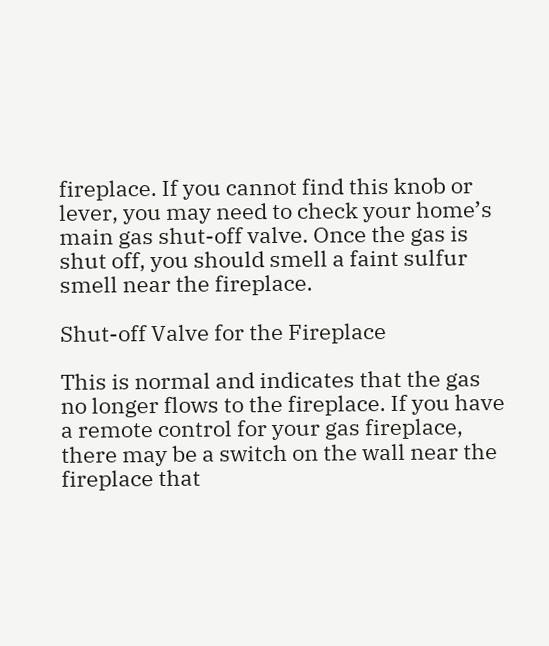fireplace. If you cannot find this knob or lever, you may need to check your home’s main gas shut-off valve. Once the gas is shut off, you should smell a faint sulfur smell near the fireplace.

Shut-off Valve for the Fireplace

This is normal and indicates that the gas no longer flows to the fireplace. If you have a remote control for your gas fireplace, there may be a switch on the wall near the fireplace that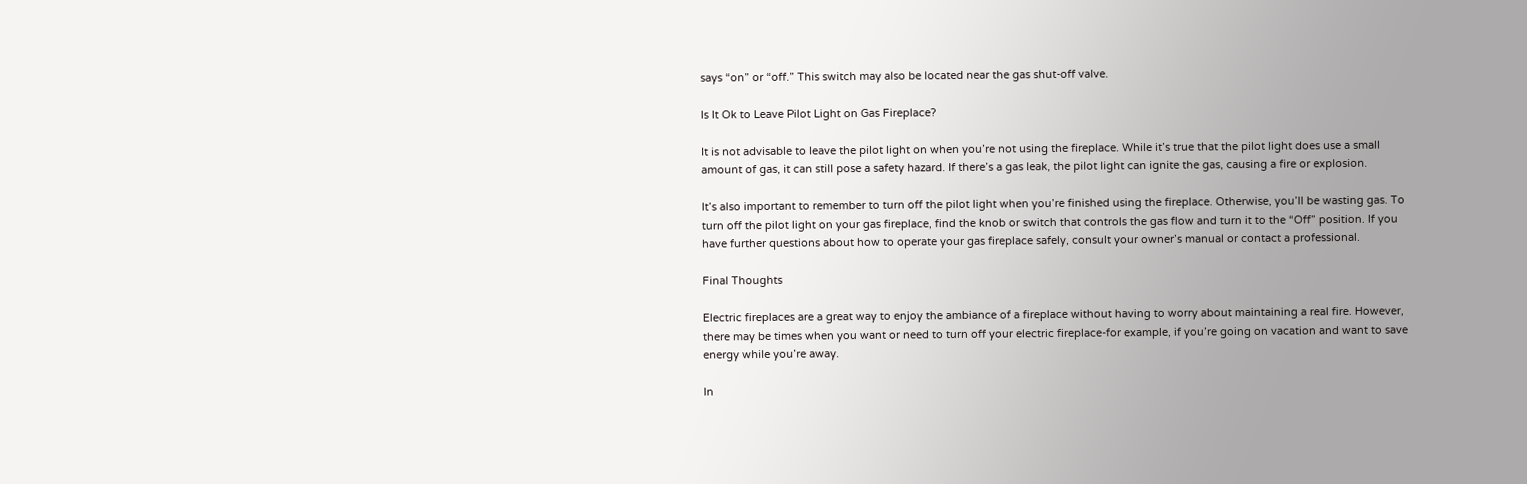says “on” or “off.” This switch may also be located near the gas shut-off valve.

Is It Ok to Leave Pilot Light on Gas Fireplace?

It is not advisable to leave the pilot light on when you’re not using the fireplace. While it’s true that the pilot light does use a small amount of gas, it can still pose a safety hazard. If there’s a gas leak, the pilot light can ignite the gas, causing a fire or explosion.

It’s also important to remember to turn off the pilot light when you’re finished using the fireplace. Otherwise, you’ll be wasting gas. To turn off the pilot light on your gas fireplace, find the knob or switch that controls the gas flow and turn it to the “Off” position. If you have further questions about how to operate your gas fireplace safely, consult your owner’s manual or contact a professional.

Final Thoughts

Electric fireplaces are a great way to enjoy the ambiance of a fireplace without having to worry about maintaining a real fire. However, there may be times when you want or need to turn off your electric fireplace-for example, if you’re going on vacation and want to save energy while you’re away.

In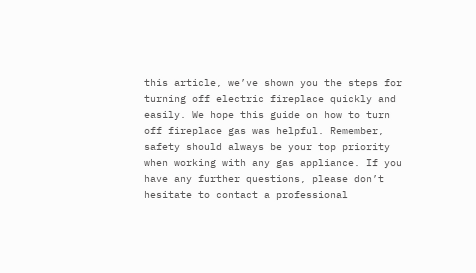this article, we’ve shown you the steps for turning off electric fireplace quickly and easily. We hope this guide on how to turn off fireplace gas was helpful. Remember, safety should always be your top priority when working with any gas appliance. If you have any further questions, please don’t hesitate to contact a professional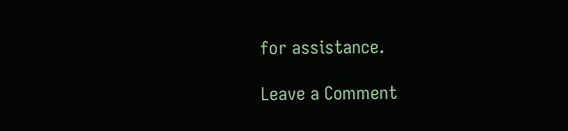for assistance.

Leave a Comment